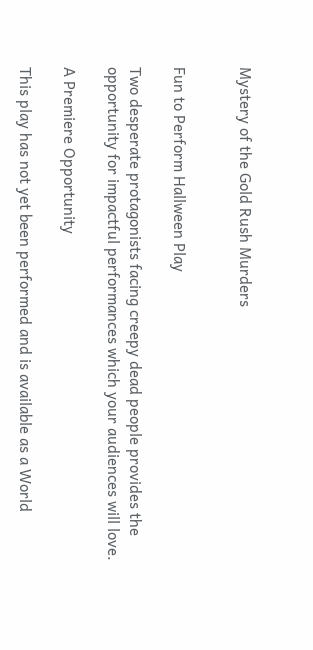Mystery of the Gold Rush Murders


Fun to Perform Hallween Play

Two desperate protagonists facing creepy dead people provides the opportunity for impactful performances which your audiences will love.

A Premiere Opportunity

This play has not yet been performed and is available as a World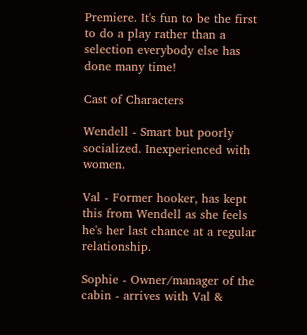Premiere. It's fun to be the first to do a play rather than a selection everybody else has done many time!

Cast of Characters

Wendell - Smart but poorly socialized. Inexperienced with women.

Val - Former hooker, has kept this from Wendell as she feels he's her last chance at a regular relationship.

Sophie - Owner/manager of the cabin - arrives with Val &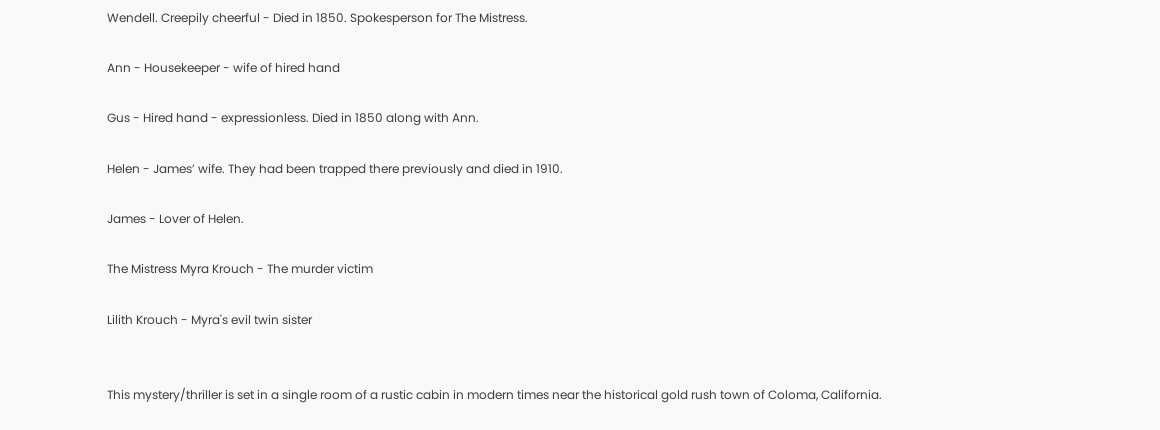Wendell. Creepily cheerful - Died in 1850. Spokesperson for The Mistress.

Ann - Housekeeper - wife of hired hand

Gus - Hired hand - expressionless. Died in 1850 along with Ann.

Helen - James’ wife. They had been trapped there previously and died in 1910.

James - Lover of Helen.

The Mistress Myra Krouch - The murder victim

Lilith Krouch - Myra's evil twin sister


This mystery/thriller is set in a single room of a rustic cabin in modern times near the historical gold rush town of Coloma, California.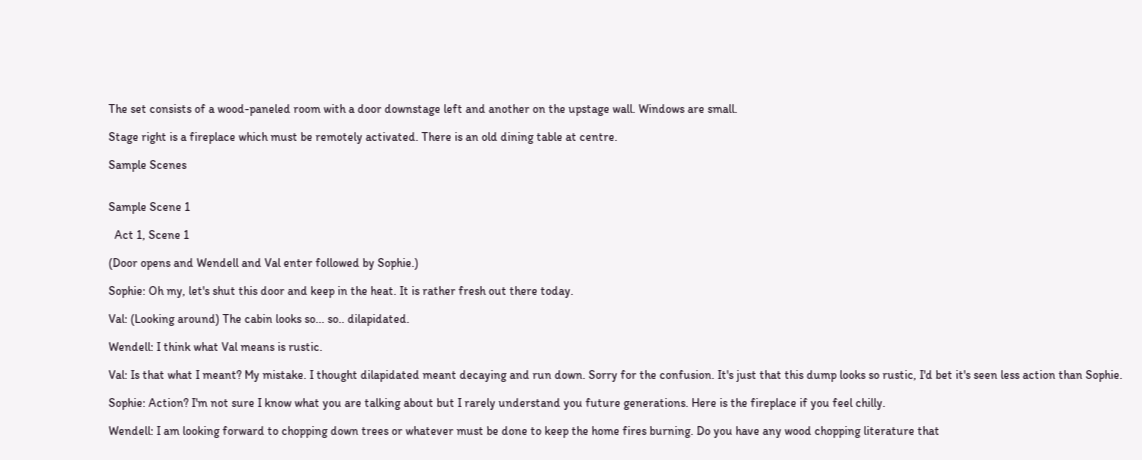The set consists of a wood-paneled room with a door downstage left and another on the upstage wall. Windows are small.

Stage right is a fireplace which must be remotely activated. There is an old dining table at centre.

Sample Scenes


Sample Scene 1

  Act 1, Scene 1

(Door opens and Wendell and Val enter followed by Sophie.)

Sophie: Oh my, let's shut this door and keep in the heat. It is rather fresh out there today.

Val: (Looking around) The cabin looks so... so.. dilapidated.

Wendell: I think what Val means is rustic.

Val: Is that what I meant? My mistake. I thought dilapidated meant decaying and run down. Sorry for the confusion. It's just that this dump looks so rustic, I'd bet it's seen less action than Sophie.

Sophie: Action? I'm not sure I know what you are talking about but I rarely understand you future generations. Here is the fireplace if you feel chilly.

Wendell: I am looking forward to chopping down trees or whatever must be done to keep the home fires burning. Do you have any wood chopping literature that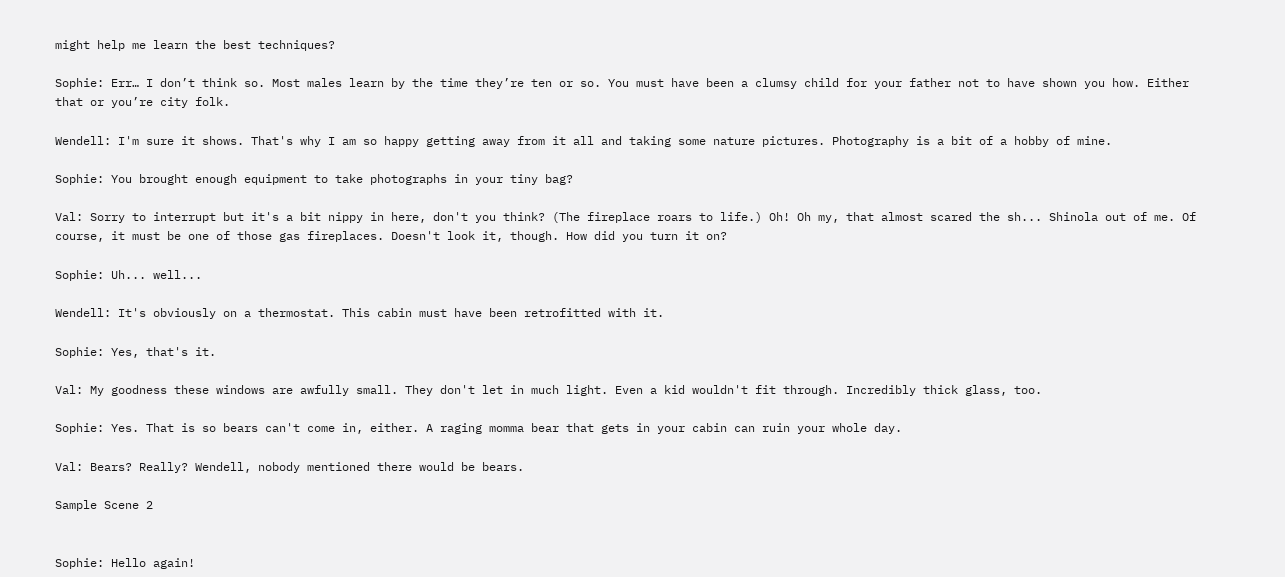might help me learn the best techniques?

Sophie: Err… I don’t think so. Most males learn by the time they’re ten or so. You must have been a clumsy child for your father not to have shown you how. Either that or you’re city folk.

Wendell: I'm sure it shows. That's why I am so happy getting away from it all and taking some nature pictures. Photography is a bit of a hobby of mine.

Sophie: You brought enough equipment to take photographs in your tiny bag?

Val: Sorry to interrupt but it's a bit nippy in here, don't you think? (The fireplace roars to life.) Oh! Oh my, that almost scared the sh... Shinola out of me. Of course, it must be one of those gas fireplaces. Doesn't look it, though. How did you turn it on?

Sophie: Uh... well...

Wendell: It's obviously on a thermostat. This cabin must have been retrofitted with it.

Sophie: Yes, that's it.

Val: My goodness these windows are awfully small. They don't let in much light. Even a kid wouldn't fit through. Incredibly thick glass, too.

Sophie: Yes. That is so bears can't come in, either. A raging momma bear that gets in your cabin can ruin your whole day.

Val: Bears? Really? Wendell, nobody mentioned there would be bears.

Sample Scene 2


Sophie: Hello again!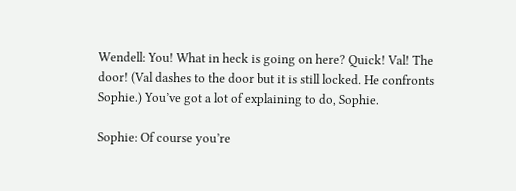Wendell: You! What in heck is going on here? Quick! Val! The door! (Val dashes to the door but it is still locked. He confronts Sophie.) You’ve got a lot of explaining to do, Sophie.

Sophie: Of course you’re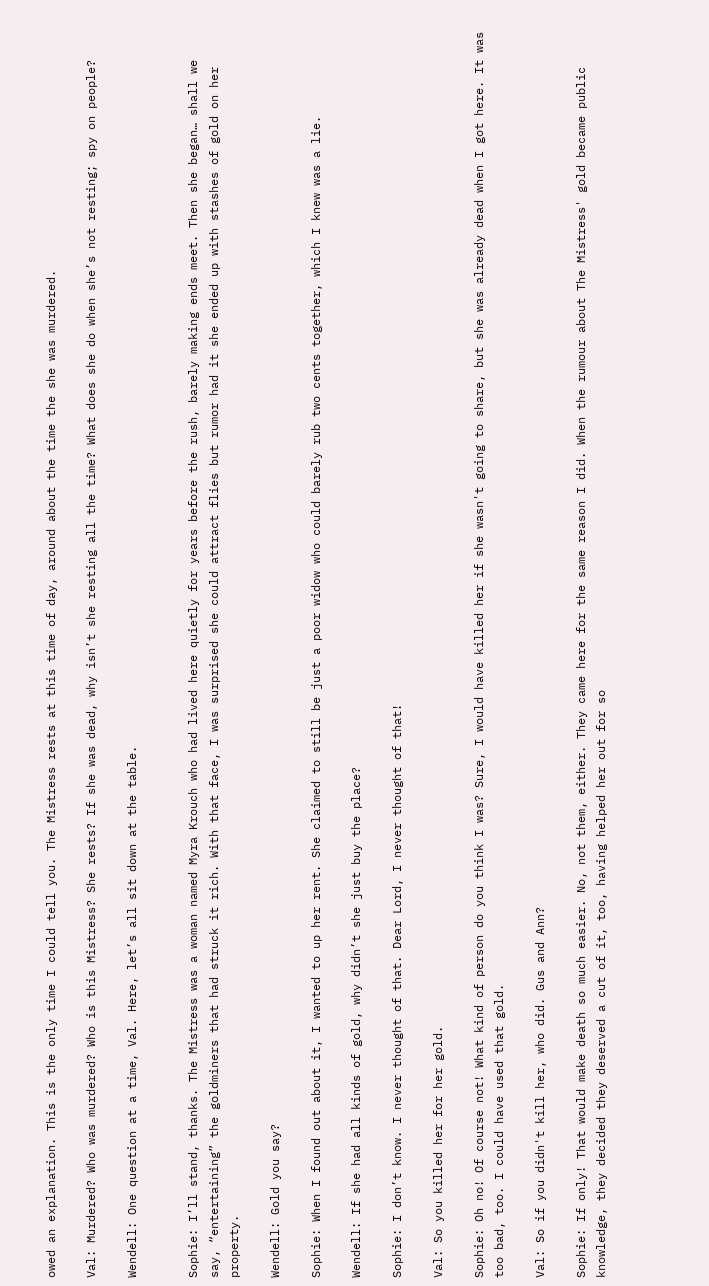owed an explanation. This is the only time I could tell you. The Mistress rests at this time of day, around about the time the she was murdered.

Val: Murdered? Who was murdered? Who is this Mistress? She rests? If she was dead, why isn’t she resting all the time? What does she do when she’s not resting; spy on people?

Wendell: One question at a time, Val. Here, let’s all sit down at the table.


Sophie: I’ll stand, thanks. The Mistress was a woman named Myra Krouch who had lived here quietly for years before the rush, barely making ends meet. Then she began… shall we say, “entertaining” the goldminers that had struck it rich. With that face, I was surprised she could attract flies but rumor had it she ended up with stashes of gold on her property.

Wendell: Gold you say?

Sophie: When I found out about it, I wanted to up her rent. She claimed to still be just a poor widow who could barely rub two cents together, which I knew was a lie.

Wendell: If she had all kinds of gold, why didn’t she just buy the place?

Sophie: I don’t know. I never thought of that. Dear Lord, I never thought of that!

Val: So you killed her for her gold.

Sophie: Oh no! Of course not! What kind of person do you think I was? Sure, I would have killed her if she wasn't going to share, but she was already dead when I got here. It was too bad, too. I could have used that gold.

Val: So if you didn't kill her, who did. Gus and Ann?

Sophie: If only! That would make death so much easier. No, not them, either. They came here for the same reason I did. When the rumour about The Mistress' gold became public knowledge, they decided they deserved a cut of it, too, having helped her out for so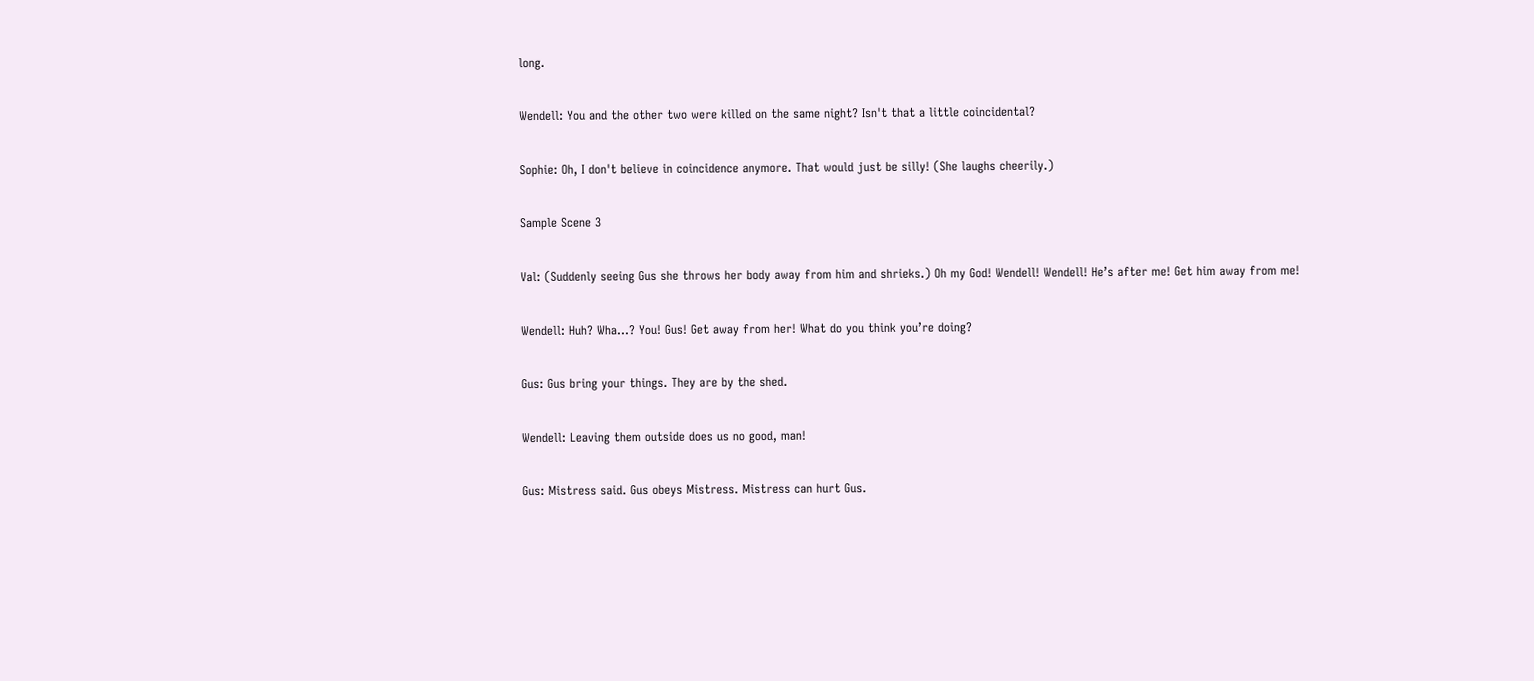long.

Wendell: You and the other two were killed on the same night? Isn't that a little coincidental?

Sophie: Oh, I don't believe in coincidence anymore. That would just be silly! (She laughs cheerily.)

Sample Scene 3

Val: (Suddenly seeing Gus she throws her body away from him and shrieks.) Oh my God! Wendell! Wendell! He’s after me! Get him away from me!

Wendell: Huh? Wha…? You! Gus! Get away from her! What do you think you’re doing?

Gus: Gus bring your things. They are by the shed.

Wendell: Leaving them outside does us no good, man!

Gus: Mistress said. Gus obeys Mistress. Mistress can hurt Gus.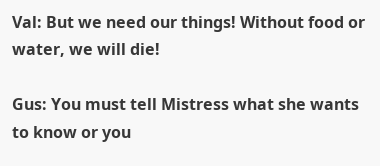Val: But we need our things! Without food or water, we will die!

Gus: You must tell Mistress what she wants to know or you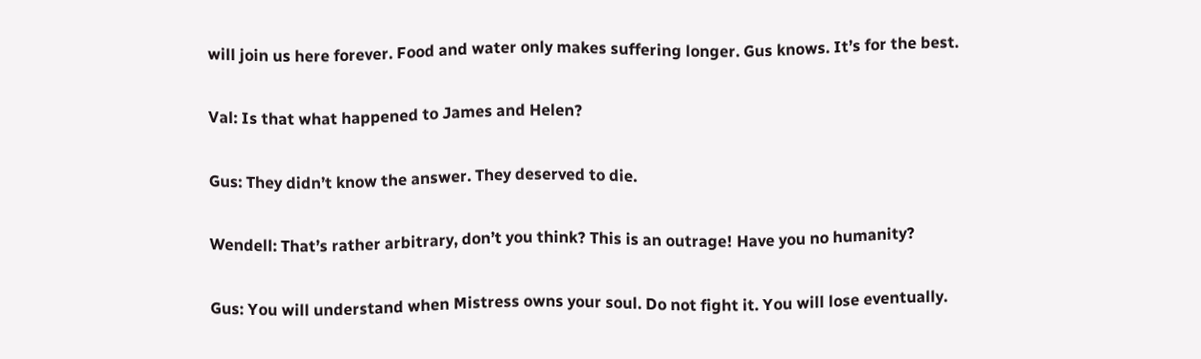will join us here forever. Food and water only makes suffering longer. Gus knows. It’s for the best.

Val: Is that what happened to James and Helen?

Gus: They didn’t know the answer. They deserved to die.

Wendell: That’s rather arbitrary, don’t you think? This is an outrage! Have you no humanity?

Gus: You will understand when Mistress owns your soul. Do not fight it. You will lose eventually.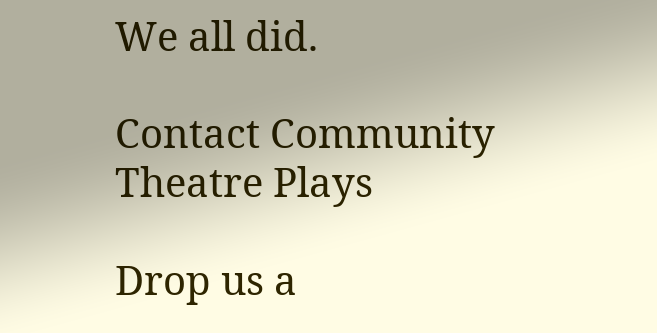We all did.

Contact Community Theatre Plays

Drop us a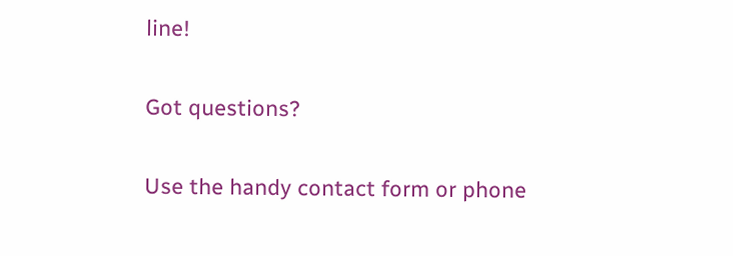line!

Got questions?

Use the handy contact form or phone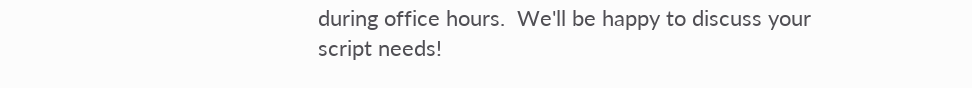during office hours.  We'll be happy to discuss your script needs!